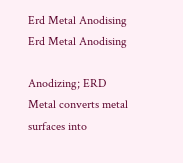Erd Metal Anodising
Erd Metal Anodising

Anodizing; ERD Metal converts metal surfaces into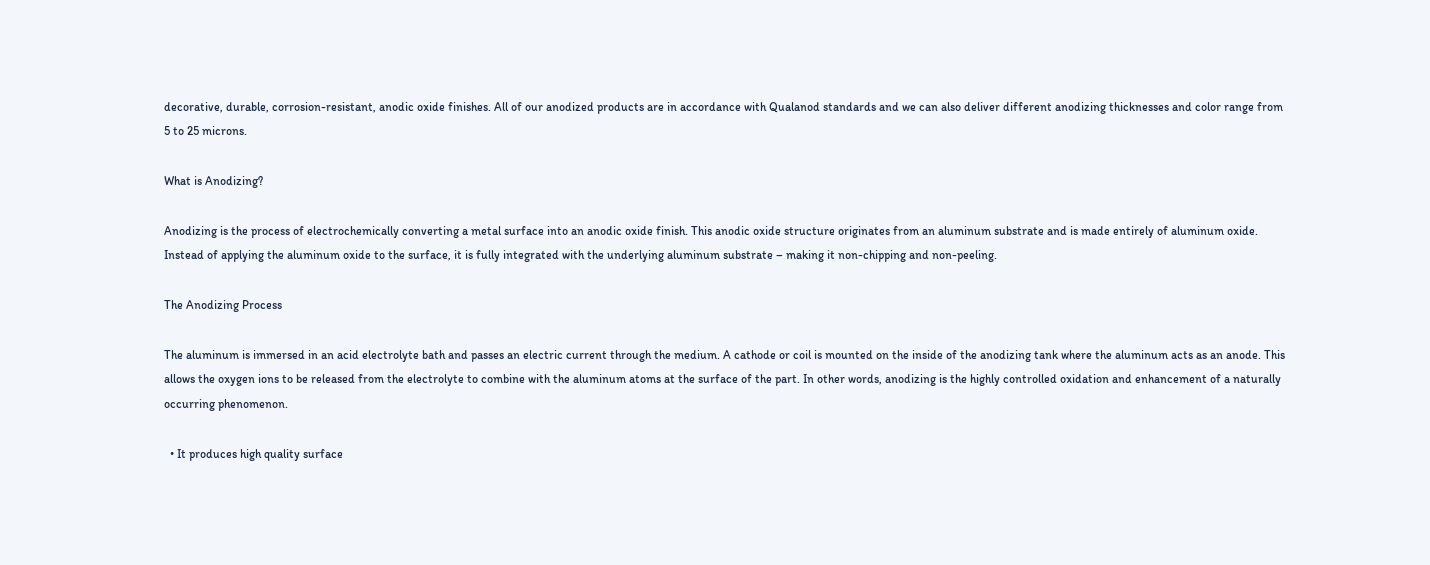decorative, durable, corrosion-resistant, anodic oxide finishes. All of our anodized products are in accordance with Qualanod standards and we can also deliver different anodizing thicknesses and color range from 5 to 25 microns.

What is Anodizing?

Anodizing is the process of electrochemically converting a metal surface into an anodic oxide finish. This anodic oxide structure originates from an aluminum substrate and is made entirely of aluminum oxide. Instead of applying the aluminum oxide to the surface, it is fully integrated with the underlying aluminum substrate – making it non-chipping and non-peeling.

The Anodizing Process

The aluminum is immersed in an acid electrolyte bath and passes an electric current through the medium. A cathode or coil is mounted on the inside of the anodizing tank where the aluminum acts as an anode. This allows the oxygen ions to be released from the electrolyte to combine with the aluminum atoms at the surface of the part. In other words, anodizing is the highly controlled oxidation and enhancement of a naturally occurring phenomenon.

  • It produces high quality surface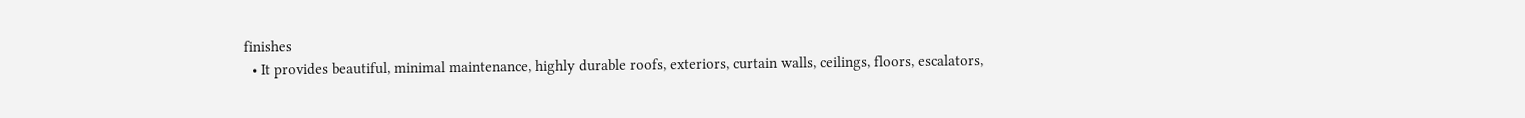finishes
  • It provides beautiful, minimal maintenance, highly durable roofs, exteriors, curtain walls, ceilings, floors, escalators,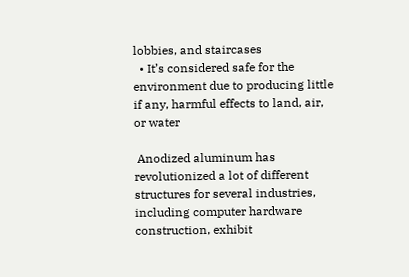lobbies, and staircases
  • It’s considered safe for the environment due to producing little if any, harmful effects to land, air, or water

 Anodized aluminum has revolutionized a lot of different structures for several industries, including computer hardware construction, exhibit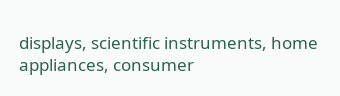displays, scientific instruments, home appliances, consumer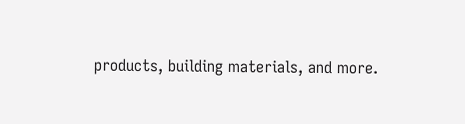products, building materials, and more.